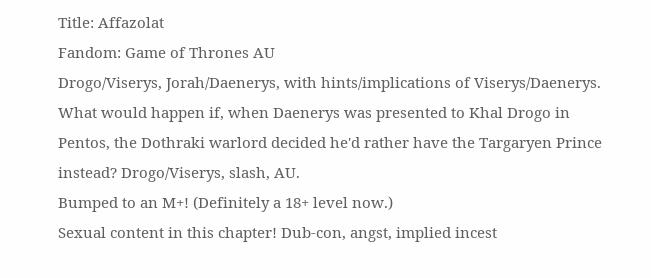Title: Affazolat
Fandom: Game of Thrones AU
Drogo/Viserys, Jorah/Daenerys, with hints/implications of Viserys/Daenerys.
What would happen if, when Daenerys was presented to Khal Drogo in Pentos, the Dothraki warlord decided he'd rather have the Targaryen Prince instead? Drogo/Viserys, slash, AU.
Bumped to an M+! (Definitely a 18+ level now.)
Sexual content in this chapter! Dub-con, angst, implied incest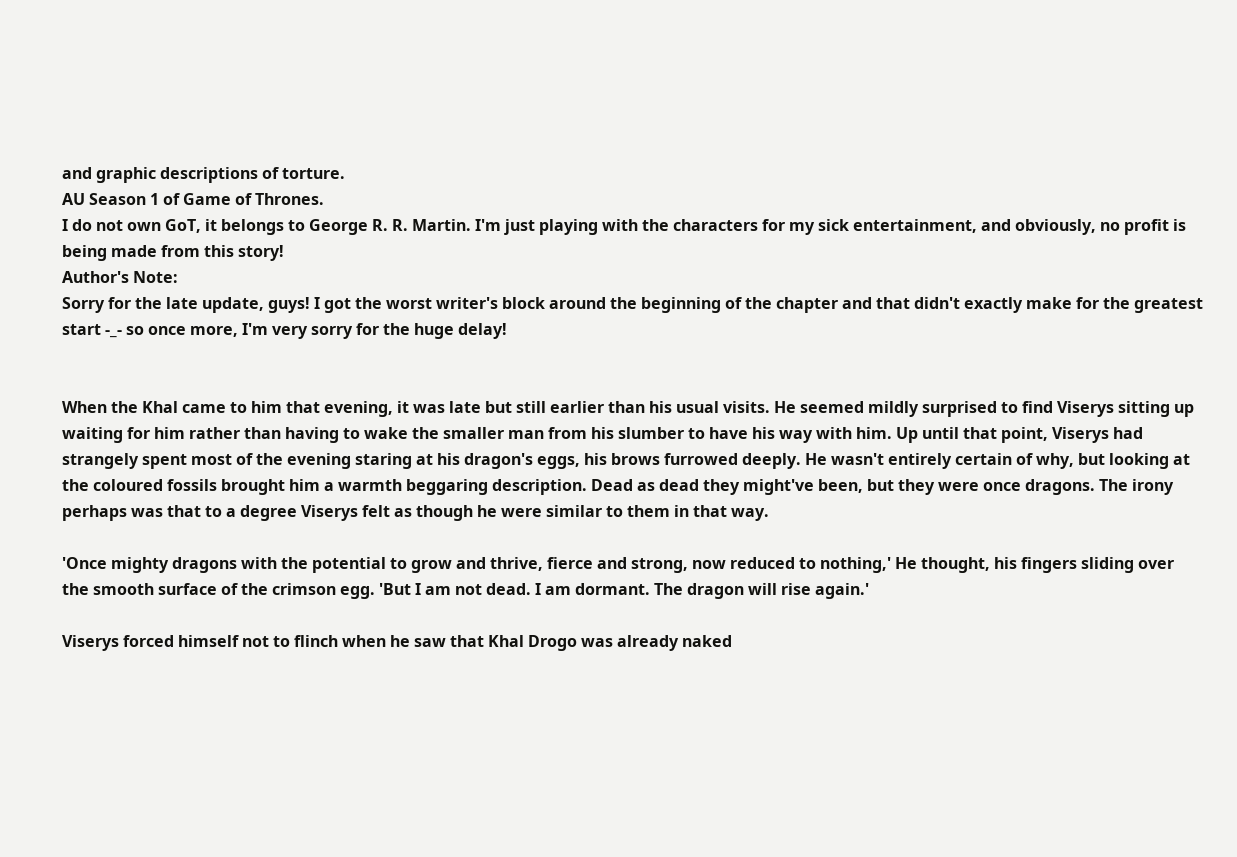and graphic descriptions of torture.
AU Season 1 of Game of Thrones.
I do not own GoT, it belongs to George R. R. Martin. I'm just playing with the characters for my sick entertainment, and obviously, no profit is being made from this story!
Author's Note:
Sorry for the late update, guys! I got the worst writer's block around the beginning of the chapter and that didn't exactly make for the greatest start -_- so once more, I'm very sorry for the huge delay!


When the Khal came to him that evening, it was late but still earlier than his usual visits. He seemed mildly surprised to find Viserys sitting up waiting for him rather than having to wake the smaller man from his slumber to have his way with him. Up until that point, Viserys had strangely spent most of the evening staring at his dragon's eggs, his brows furrowed deeply. He wasn't entirely certain of why, but looking at the coloured fossils brought him a warmth beggaring description. Dead as dead they might've been, but they were once dragons. The irony perhaps was that to a degree Viserys felt as though he were similar to them in that way.

'Once mighty dragons with the potential to grow and thrive, fierce and strong, now reduced to nothing,' He thought, his fingers sliding over the smooth surface of the crimson egg. 'But I am not dead. I am dormant. The dragon will rise again.'

Viserys forced himself not to flinch when he saw that Khal Drogo was already naked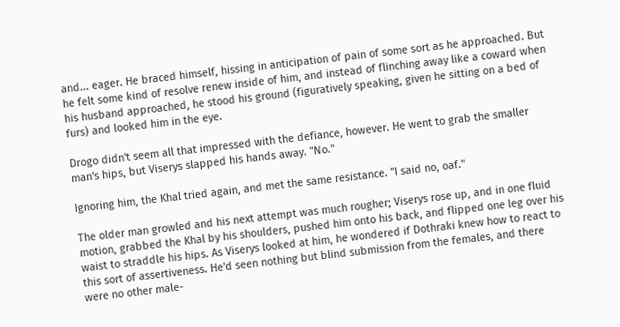and... eager. He braced himself, hissing in anticipation of pain of some sort as he approached. But he felt some kind of resolve renew inside of him, and instead of flinching away like a coward when his husband approached, he stood his ground (figuratively speaking, given he sitting on a bed of furs) and looked him in the eye.

Drogo didn't seem all that impressed with the defiance, however. He went to grab the smaller man's hips, but Viserys slapped his hands away. "No."

Ignoring him, the Khal tried again, and met the same resistance. "I said no, oaf."

The older man growled and his next attempt was much rougher; Viserys rose up, and in one fluid motion, grabbed the Khal by his shoulders, pushed him onto his back, and flipped one leg over his waist to straddle his hips. As Viserys looked at him, he wondered if Dothraki knew how to react to this sort of assertiveness. He'd seen nothing but blind submission from the females, and there were no other male-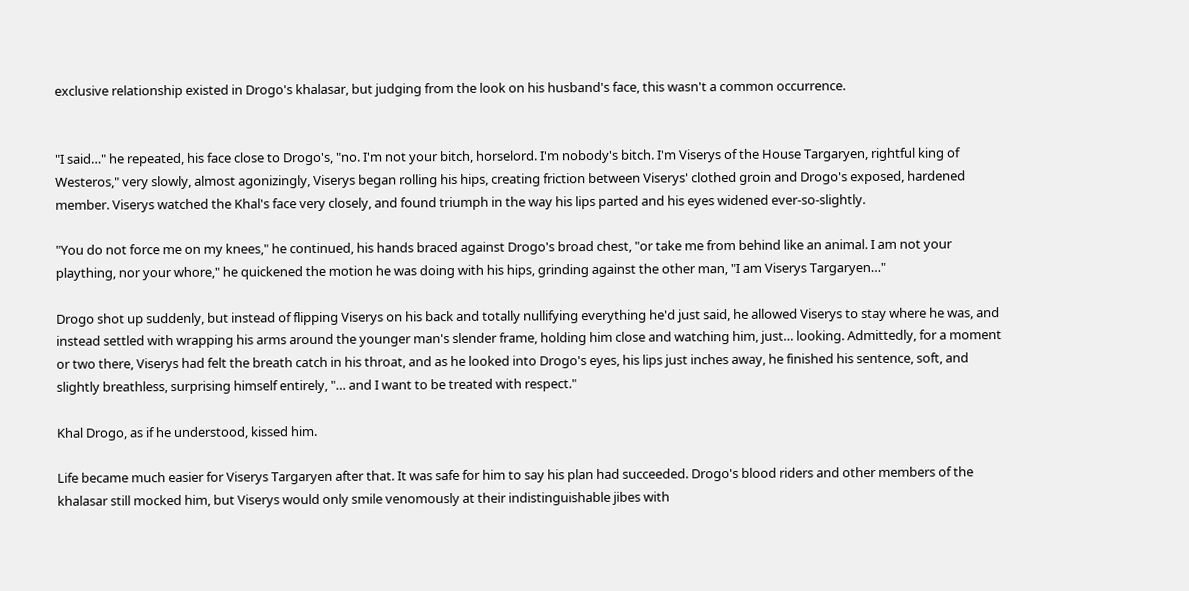exclusive relationship existed in Drogo's khalasar, but judging from the look on his husband's face, this wasn't a common occurrence.


"I said…" he repeated, his face close to Drogo's, "no. I'm not your bitch, horselord. I'm nobody's bitch. I'm Viserys of the House Targaryen, rightful king of Westeros," very slowly, almost agonizingly, Viserys began rolling his hips, creating friction between Viserys' clothed groin and Drogo's exposed, hardened member. Viserys watched the Khal's face very closely, and found triumph in the way his lips parted and his eyes widened ever-so-slightly.

"You do not force me on my knees," he continued, his hands braced against Drogo's broad chest, "or take me from behind like an animal. I am not your plaything, nor your whore," he quickened the motion he was doing with his hips, grinding against the other man, "I am Viserys Targaryen…"

Drogo shot up suddenly, but instead of flipping Viserys on his back and totally nullifying everything he'd just said, he allowed Viserys to stay where he was, and instead settled with wrapping his arms around the younger man's slender frame, holding him close and watching him, just… looking. Admittedly, for a moment or two there, Viserys had felt the breath catch in his throat, and as he looked into Drogo's eyes, his lips just inches away, he finished his sentence, soft, and slightly breathless, surprising himself entirely, "… and I want to be treated with respect."

Khal Drogo, as if he understood, kissed him.

Life became much easier for Viserys Targaryen after that. It was safe for him to say his plan had succeeded. Drogo's blood riders and other members of the khalasar still mocked him, but Viserys would only smile venomously at their indistinguishable jibes with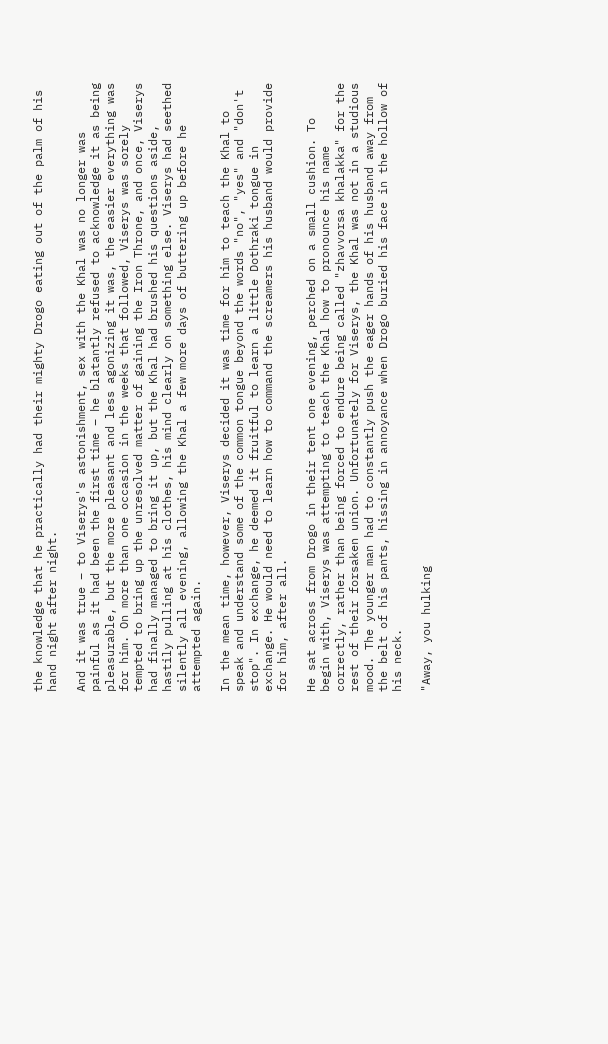the knowledge that he practically had their mighty Drogo eating out of the palm of his hand night after night.

And it was true – to Viserys's astonishment, sex with the Khal was no longer was painful as it had been the first time – he blatantly refused to acknowledge it as being pleasurable, but the more pleasant and less agonizing it was, the easier everything was for him. On more than one occasion in the weeks that followed, Viserys was sorely tempted to bring up the unresolved matter of gaining the Iron Throne, and once, Viserys had finally managed to bring it up, but the Khal had brushed his questions aside, hastily pulling at his clothes, his mind clearly on something else. Viserys had seethed silently all evening, allowing the Khal a few more days of buttering up before he attempted again.

In the mean time, however, Viserys decided it was time for him to teach the Khal to speak and understand some of the common tongue beyond the words "no", "yes" and "don't stop". In exchange, he deemed it fruitful to learn a little Dothraki tongue in exchange. He would need to learn how to command the screamers his husband would provide for him, after all.

He sat across from Drogo in their tent one evening, perched on a small cushion. To begin with, Viserys was attempting to teach the Khal how to pronounce his name correctly, rather than being forced to endure being called "zhavvorsa khalakka" for the rest of their forsaken union. Unfortunately for Viserys, the Khal was not in a studious mood. The younger man had to constantly push the eager hands of his husband away from the belt of his pants, hissing in annoyance when Drogo buried his face in the hollow of his neck.

"Away, you hulking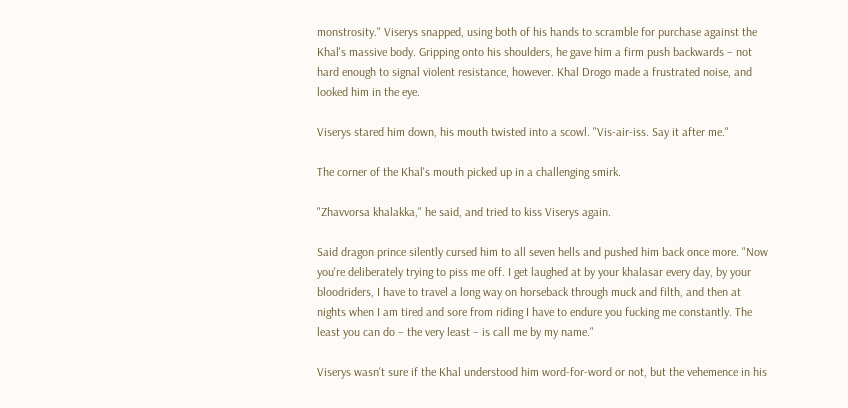monstrosity." Viserys snapped, using both of his hands to scramble for purchase against the Khal's massive body. Gripping onto his shoulders, he gave him a firm push backwards – not hard enough to signal violent resistance, however. Khal Drogo made a frustrated noise, and looked him in the eye.

Viserys stared him down, his mouth twisted into a scowl. "Vis-air-iss. Say it after me."

The corner of the Khal's mouth picked up in a challenging smirk.

"Zhavvorsa khalakka," he said, and tried to kiss Viserys again.

Said dragon prince silently cursed him to all seven hells and pushed him back once more. "Now you're deliberately trying to piss me off. I get laughed at by your khalasar every day, by your bloodriders, I have to travel a long way on horseback through muck and filth, and then at nights when I am tired and sore from riding I have to endure you fucking me constantly. The least you can do – the very least – is call me by my name."

Viserys wasn't sure if the Khal understood him word-for-word or not, but the vehemence in his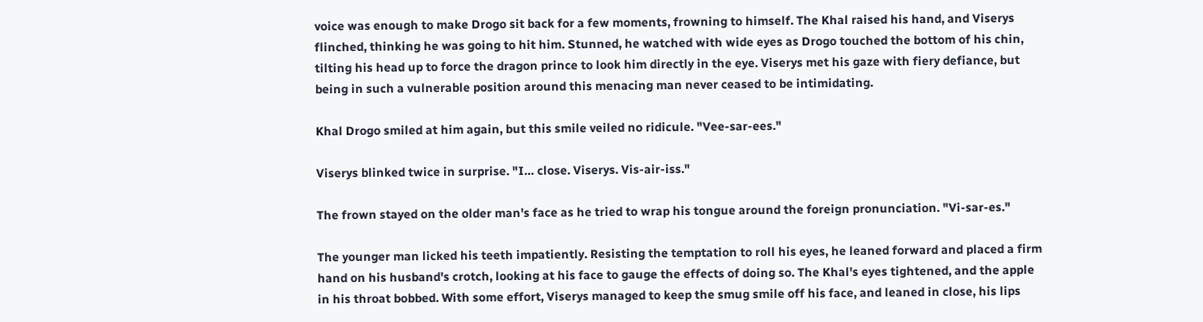voice was enough to make Drogo sit back for a few moments, frowning to himself. The Khal raised his hand, and Viserys flinched, thinking he was going to hit him. Stunned, he watched with wide eyes as Drogo touched the bottom of his chin, tilting his head up to force the dragon prince to look him directly in the eye. Viserys met his gaze with fiery defiance, but being in such a vulnerable position around this menacing man never ceased to be intimidating.

Khal Drogo smiled at him again, but this smile veiled no ridicule. "Vee-sar-ees."

Viserys blinked twice in surprise. "I… close. Viserys. Vis-air-iss."

The frown stayed on the older man's face as he tried to wrap his tongue around the foreign pronunciation. "Vi-sar-es."

The younger man licked his teeth impatiently. Resisting the temptation to roll his eyes, he leaned forward and placed a firm hand on his husband's crotch, looking at his face to gauge the effects of doing so. The Khal's eyes tightened, and the apple in his throat bobbed. With some effort, Viserys managed to keep the smug smile off his face, and leaned in close, his lips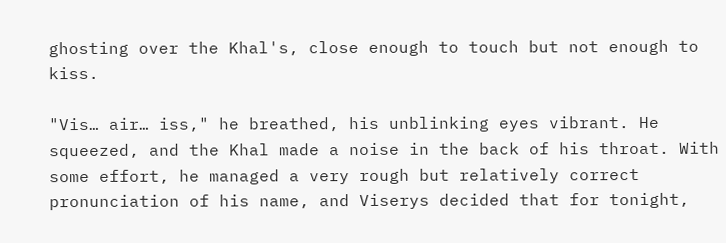ghosting over the Khal's, close enough to touch but not enough to kiss.

"Vis… air… iss," he breathed, his unblinking eyes vibrant. He squeezed, and the Khal made a noise in the back of his throat. With some effort, he managed a very rough but relatively correct pronunciation of his name, and Viserys decided that for tonight,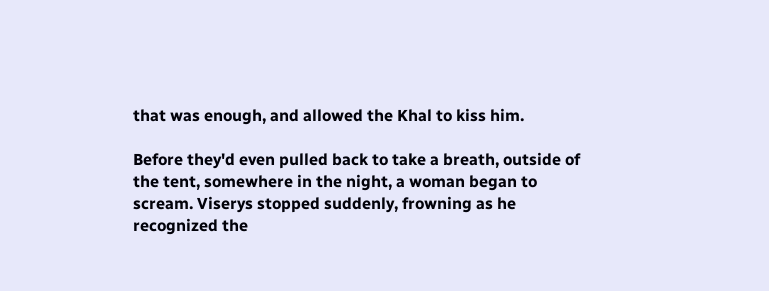that was enough, and allowed the Khal to kiss him.

Before they'd even pulled back to take a breath, outside of the tent, somewhere in the night, a woman began to scream. Viserys stopped suddenly, frowning as he recognized the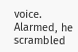voice. Alarmed, he scrambled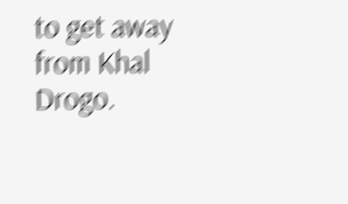to get away from Khal Drogo.